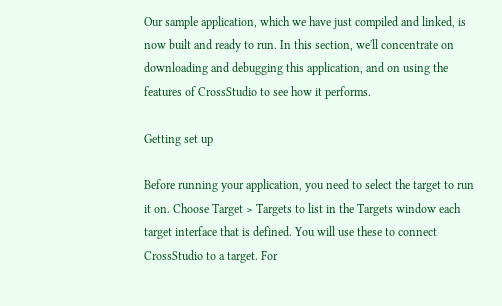Our sample application, which we have just compiled and linked, is now built and ready to run. In this section, we'll concentrate on downloading and debugging this application, and on using the features of CrossStudio to see how it performs.

Getting set up

Before running your application, you need to select the target to run it on. Choose Target > Targets to list in the Targets window each target interface that is defined. You will use these to connect CrossStudio to a target. For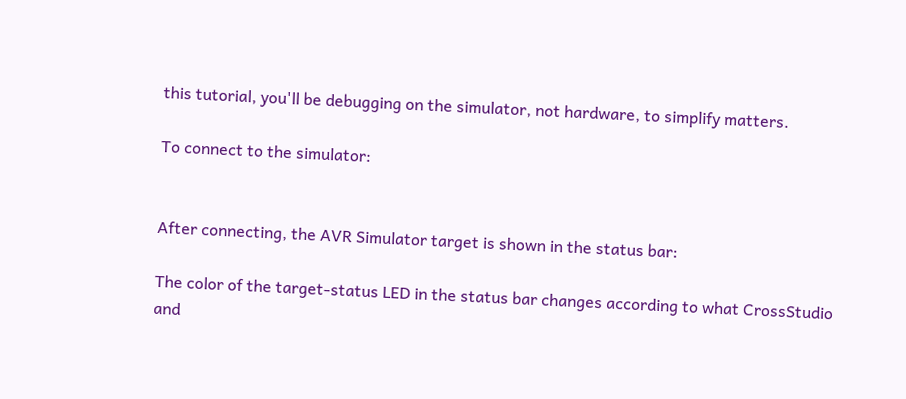this tutorial, you'll be debugging on the simulator, not hardware, to simplify matters.

To connect to the simulator:


After connecting, the AVR Simulator target is shown in the status bar:

The color of the target-status LED in the status bar changes according to what CrossStudio and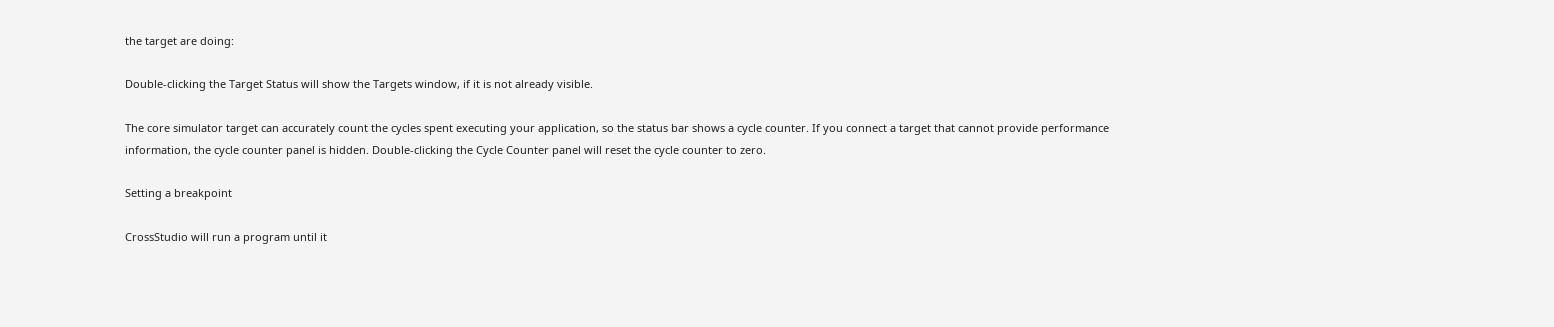the target are doing:

Double-clicking the Target Status will show the Targets window, if it is not already visible.

The core simulator target can accurately count the cycles spent executing your application, so the status bar shows a cycle counter. If you connect a target that cannot provide performance information, the cycle counter panel is hidden. Double-clicking the Cycle Counter panel will reset the cycle counter to zero.

Setting a breakpoint

CrossStudio will run a program until it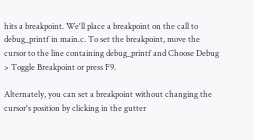hits a breakpoint. We'll place a breakpoint on the call to debug_printf in main.c. To set the breakpoint, move the cursor to the line containing debug_printf and Choose Debug > Toggle Breakpoint or press F9.

Alternately, you can set a breakpoint without changing the cursor's position by clicking in the gutter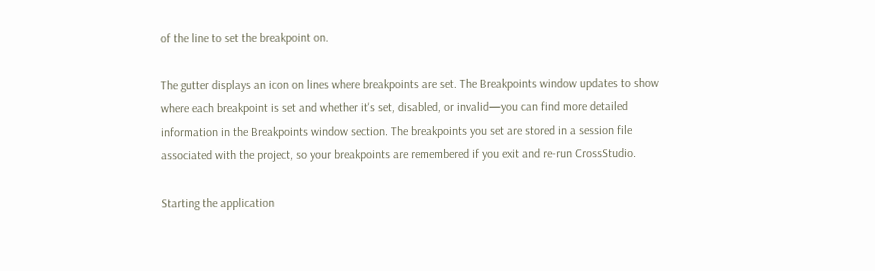of the line to set the breakpoint on.

The gutter displays an icon on lines where breakpoints are set. The Breakpoints window updates to show where each breakpoint is set and whether it's set, disabled, or invalid—you can find more detailed information in the Breakpoints window section. The breakpoints you set are stored in a session file associated with the project, so your breakpoints are remembered if you exit and re-run CrossStudio.

Starting the application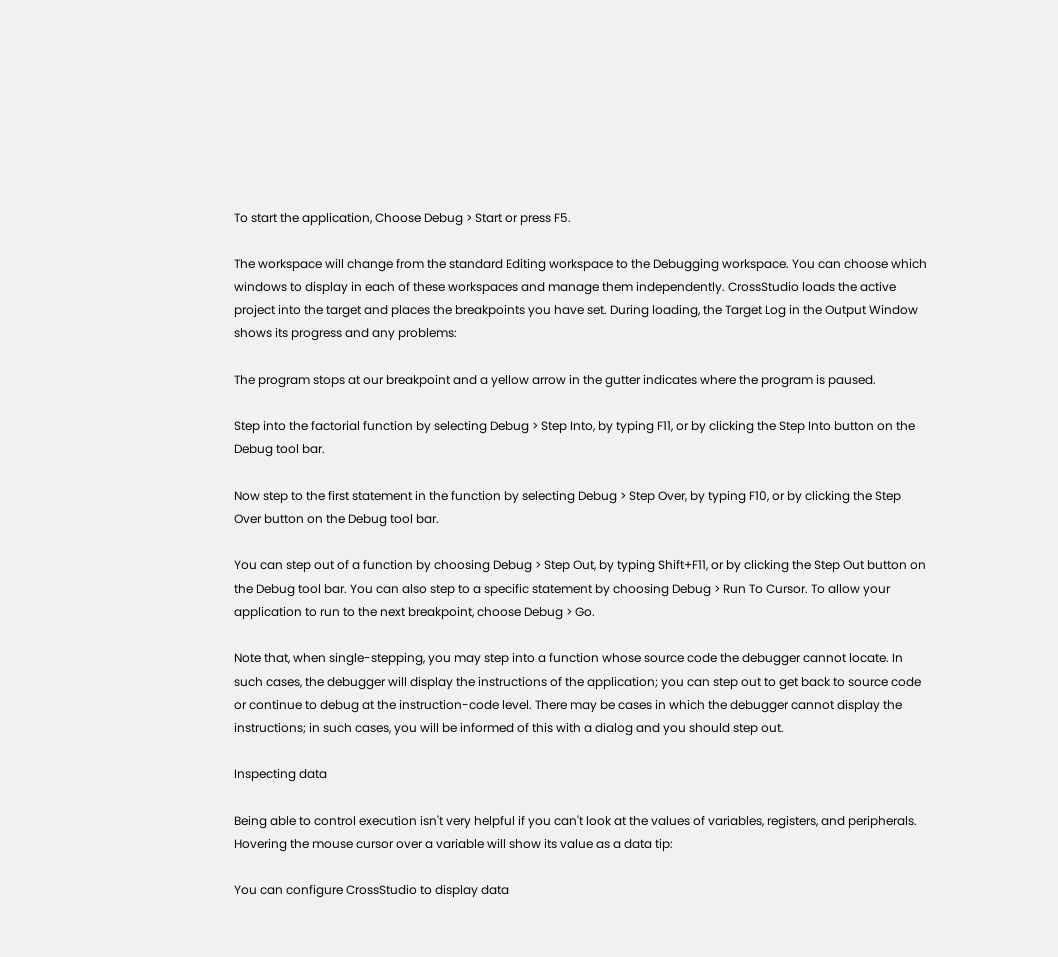To start the application, Choose Debug > Start or press F5.

The workspace will change from the standard Editing workspace to the Debugging workspace. You can choose which windows to display in each of these workspaces and manage them independently. CrossStudio loads the active project into the target and places the breakpoints you have set. During loading, the Target Log in the Output Window shows its progress and any problems:

The program stops at our breakpoint and a yellow arrow in the gutter indicates where the program is paused.

Step into the factorial function by selecting Debug > Step Into, by typing F11, or by clicking the Step Into button on the Debug tool bar.

Now step to the first statement in the function by selecting Debug > Step Over, by typing F10, or by clicking the Step Over button on the Debug tool bar.

You can step out of a function by choosing Debug > Step Out, by typing Shift+F11, or by clicking the Step Out button on the Debug tool bar. You can also step to a specific statement by choosing Debug > Run To Cursor. To allow your application to run to the next breakpoint, choose Debug > Go.

Note that, when single-stepping, you may step into a function whose source code the debugger cannot locate. In such cases, the debugger will display the instructions of the application; you can step out to get back to source code or continue to debug at the instruction-code level. There may be cases in which the debugger cannot display the instructions; in such cases, you will be informed of this with a dialog and you should step out.

Inspecting data

Being able to control execution isn't very helpful if you can't look at the values of variables, registers, and peripherals. Hovering the mouse cursor over a variable will show its value as a data tip:

You can configure CrossStudio to display data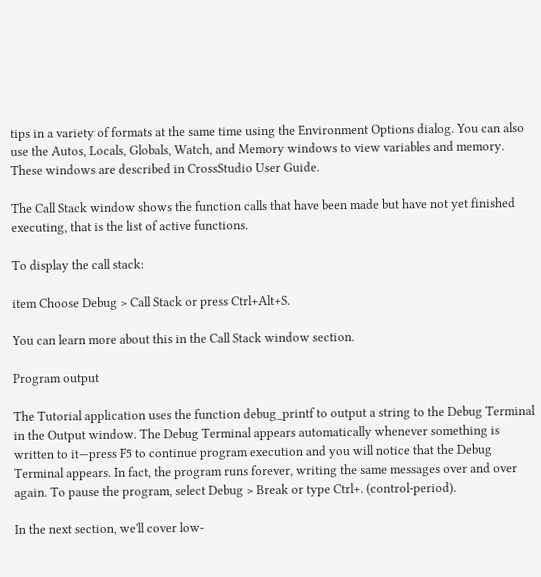tips in a variety of formats at the same time using the Environment Options dialog. You can also use the Autos, Locals, Globals, Watch, and Memory windows to view variables and memory. These windows are described in CrossStudio User Guide.

The Call Stack window shows the function calls that have been made but have not yet finished executing, that is the list of active functions.

To display the call stack:

item Choose Debug > Call Stack or press Ctrl+Alt+S.

You can learn more about this in the Call Stack window section.

Program output

The Tutorial application uses the function debug_printf to output a string to the Debug Terminal in the Output window. The Debug Terminal appears automatically whenever something is written to it—press F5 to continue program execution and you will notice that the Debug Terminal appears. In fact, the program runs forever, writing the same messages over and over again. To pause the program, select Debug > Break or type Ctrl+. (control-period).

In the next section, we'll cover low-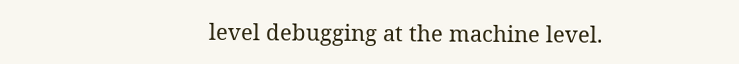level debugging at the machine level.